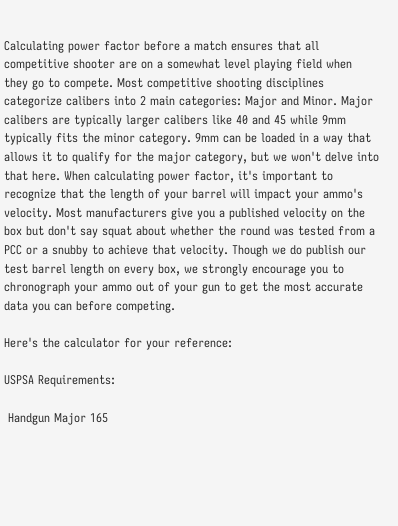Calculating power factor before a match ensures that all competitive shooter are on a somewhat level playing field when they go to compete. Most competitive shooting disciplines categorize calibers into 2 main categories: Major and Minor. Major calibers are typically larger calibers like 40 and 45 while 9mm typically fits the minor category. 9mm can be loaded in a way that allows it to qualify for the major category, but we won't delve into that here. When calculating power factor, it's important to recognize that the length of your barrel will impact your ammo's velocity. Most manufacturers give you a published velocity on the box but don't say squat about whether the round was tested from a PCC or a snubby to achieve that velocity. Though we do publish our test barrel length on every box, we strongly encourage you to chronograph your ammo out of your gun to get the most accurate data you can before competing.

Here's the calculator for your reference:

USPSA Requirements:

 Handgun Major 165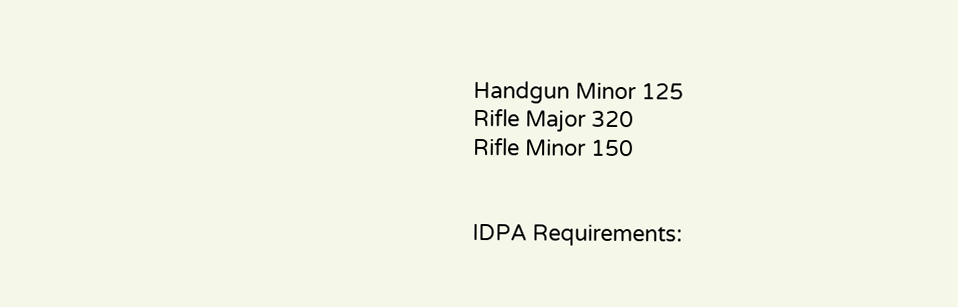Handgun Minor 125
Rifle Major 320
Rifle Minor 150


IDPA Requirements: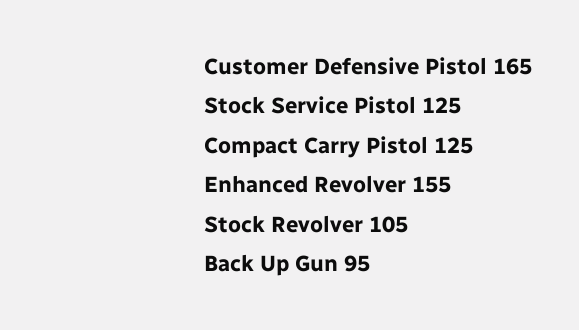Customer Defensive Pistol 165
Stock Service Pistol 125
Compact Carry Pistol 125
Enhanced Revolver 155
Stock Revolver 105
Back Up Gun 95